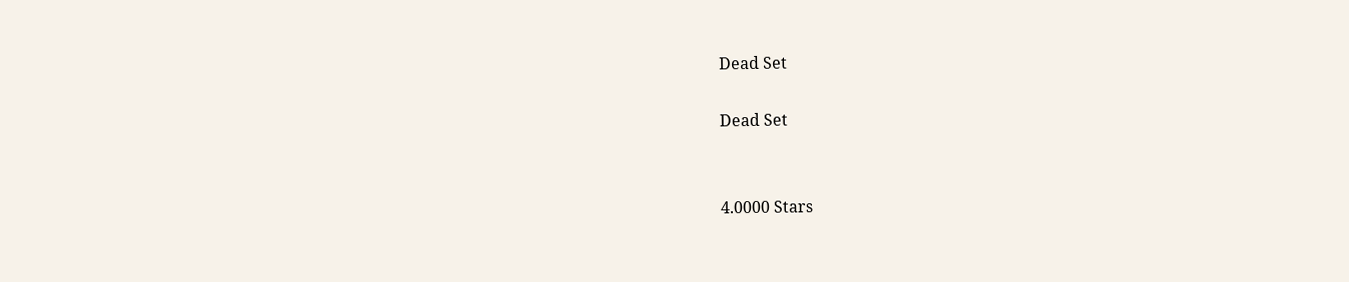Dead Set

Dead Set


4.0000 Stars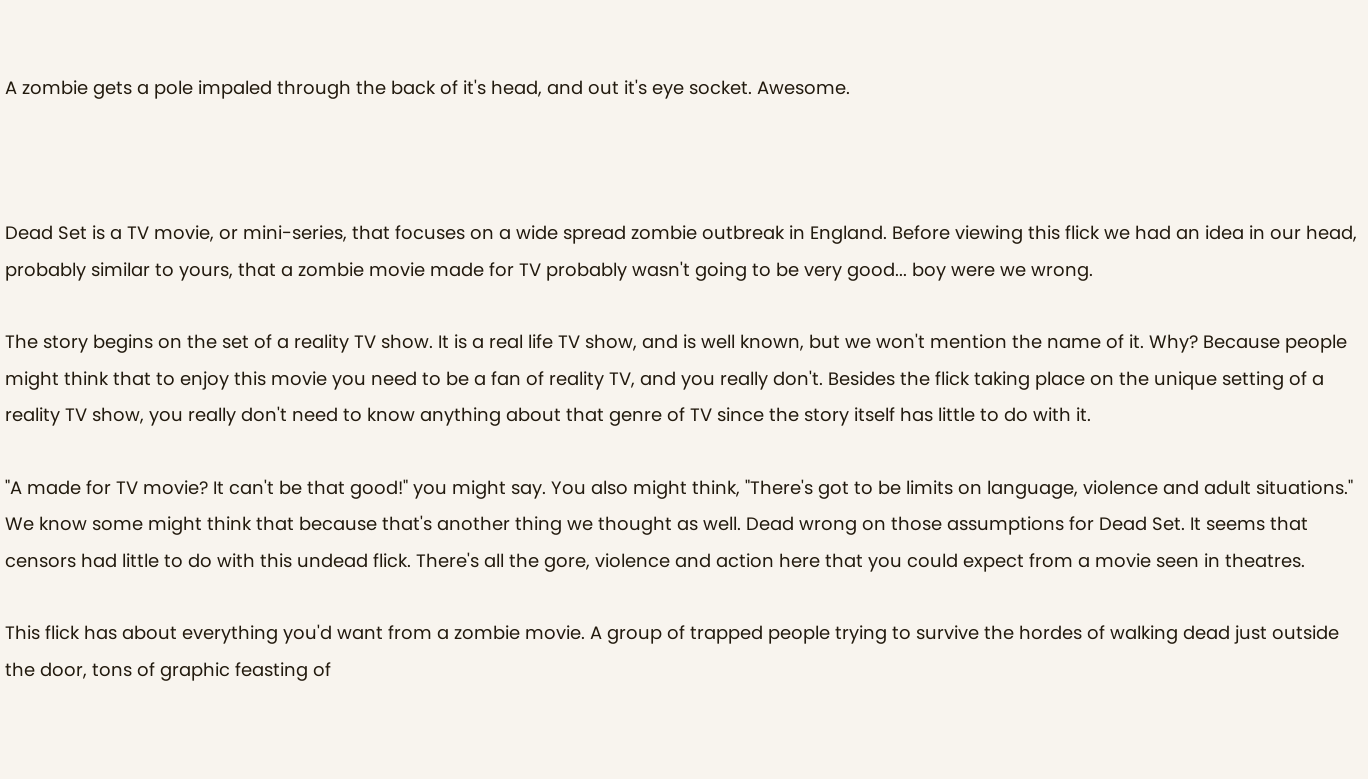A zombie gets a pole impaled through the back of it's head, and out it's eye socket. Awesome.



Dead Set is a TV movie, or mini-series, that focuses on a wide spread zombie outbreak in England. Before viewing this flick we had an idea in our head, probably similar to yours, that a zombie movie made for TV probably wasn't going to be very good... boy were we wrong.

The story begins on the set of a reality TV show. It is a real life TV show, and is well known, but we won't mention the name of it. Why? Because people might think that to enjoy this movie you need to be a fan of reality TV, and you really don't. Besides the flick taking place on the unique setting of a reality TV show, you really don't need to know anything about that genre of TV since the story itself has little to do with it.

"A made for TV movie? It can't be that good!" you might say. You also might think, "There's got to be limits on language, violence and adult situations." We know some might think that because that's another thing we thought as well. Dead wrong on those assumptions for Dead Set. It seems that censors had little to do with this undead flick. There's all the gore, violence and action here that you could expect from a movie seen in theatres.

This flick has about everything you'd want from a zombie movie. A group of trapped people trying to survive the hordes of walking dead just outside the door, tons of graphic feasting of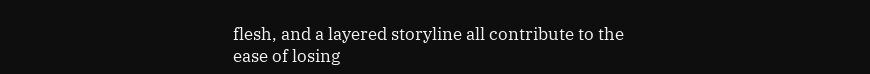flesh, and a layered storyline all contribute to the ease of losing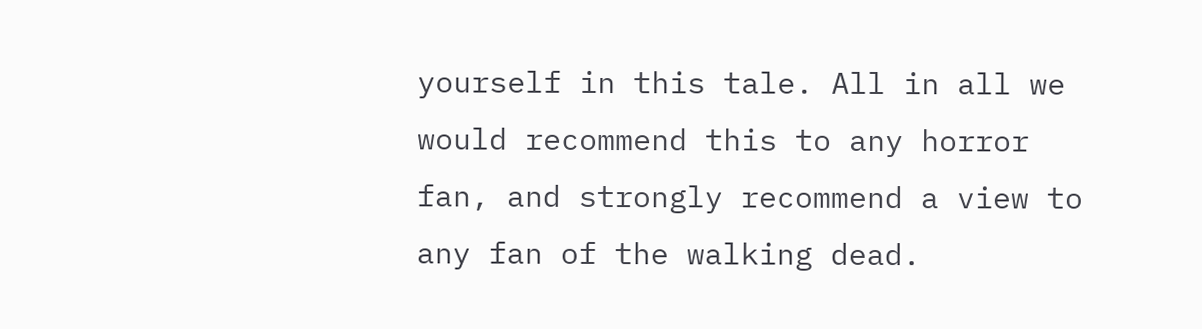yourself in this tale. All in all we would recommend this to any horror fan, and strongly recommend a view to any fan of the walking dead.